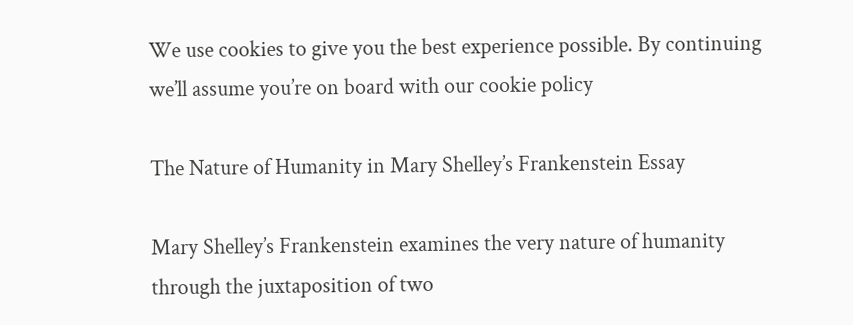We use cookies to give you the best experience possible. By continuing we’ll assume you’re on board with our cookie policy

The Nature of Humanity in Mary Shelley’s Frankenstein Essay

Mary Shelley’s Frankenstein examines the very nature of humanity through the juxtaposition of two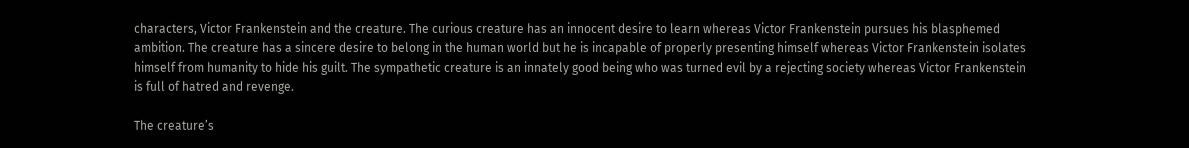characters, Victor Frankenstein and the creature. The curious creature has an innocent desire to learn whereas Victor Frankenstein pursues his blasphemed ambition. The creature has a sincere desire to belong in the human world but he is incapable of properly presenting himself whereas Victor Frankenstein isolates himself from humanity to hide his guilt. The sympathetic creature is an innately good being who was turned evil by a rejecting society whereas Victor Frankenstein is full of hatred and revenge.

The creature’s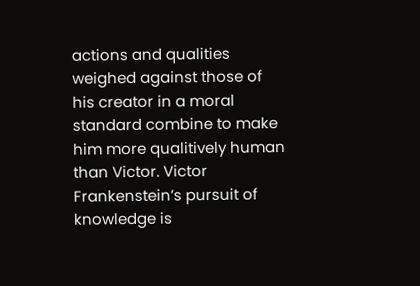actions and qualities weighed against those of his creator in a moral standard combine to make him more qualitively human than Victor. Victor Frankenstein’s pursuit of knowledge is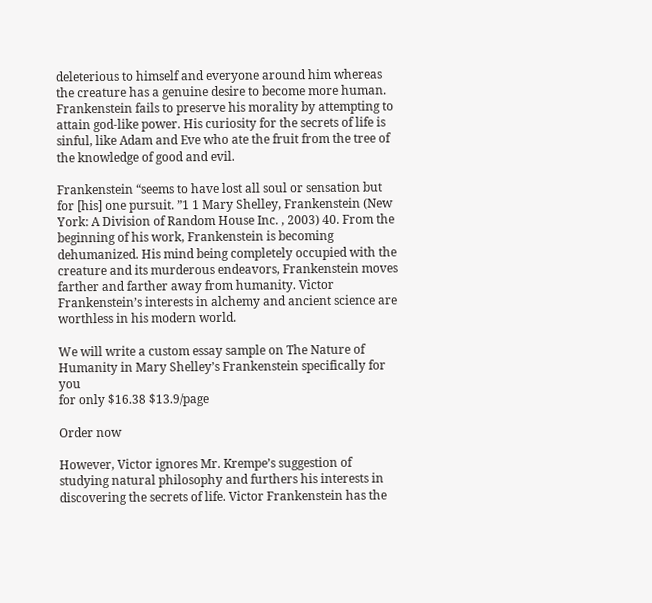deleterious to himself and everyone around him whereas the creature has a genuine desire to become more human. Frankenstein fails to preserve his morality by attempting to attain god-like power. His curiosity for the secrets of life is sinful, like Adam and Eve who ate the fruit from the tree of the knowledge of good and evil.

Frankenstein “seems to have lost all soul or sensation but for [his] one pursuit. ”1 1 Mary Shelley, Frankenstein (New York: A Division of Random House Inc. , 2003) 40. From the beginning of his work, Frankenstein is becoming dehumanized. His mind being completely occupied with the creature and its murderous endeavors, Frankenstein moves farther and farther away from humanity. Victor Frankenstein’s interests in alchemy and ancient science are worthless in his modern world.

We will write a custom essay sample on The Nature of Humanity in Mary Shelley’s Frankenstein specifically for you
for only $16.38 $13.9/page

Order now

However, Victor ignores Mr. Krempe’s suggestion of studying natural philosophy and furthers his interests in discovering the secrets of life. Victor Frankenstein has the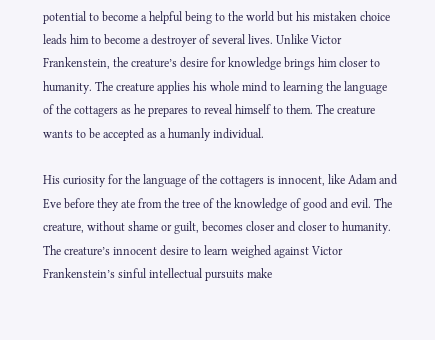potential to become a helpful being to the world but his mistaken choice leads him to become a destroyer of several lives. Unlike Victor Frankenstein, the creature’s desire for knowledge brings him closer to humanity. The creature applies his whole mind to learning the language of the cottagers as he prepares to reveal himself to them. The creature wants to be accepted as a humanly individual.

His curiosity for the language of the cottagers is innocent, like Adam and Eve before they ate from the tree of the knowledge of good and evil. The creature, without shame or guilt, becomes closer and closer to humanity. The creature’s innocent desire to learn weighed against Victor Frankenstein’s sinful intellectual pursuits make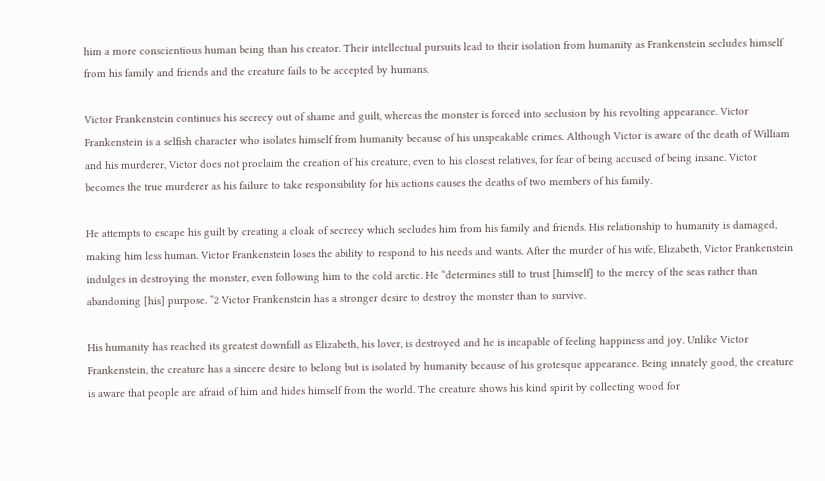him a more conscientious human being than his creator. Their intellectual pursuits lead to their isolation from humanity as Frankenstein secludes himself from his family and friends and the creature fails to be accepted by humans.

Victor Frankenstein continues his secrecy out of shame and guilt, whereas the monster is forced into seclusion by his revolting appearance. Victor Frankenstein is a selfish character who isolates himself from humanity because of his unspeakable crimes. Although Victor is aware of the death of William and his murderer, Victor does not proclaim the creation of his creature, even to his closest relatives, for fear of being accused of being insane. Victor becomes the true murderer as his failure to take responsibility for his actions causes the deaths of two members of his family.

He attempts to escape his guilt by creating a cloak of secrecy which secludes him from his family and friends. His relationship to humanity is damaged, making him less human. Victor Frankenstein loses the ability to respond to his needs and wants. After the murder of his wife, Elizabeth, Victor Frankenstein indulges in destroying the monster, even following him to the cold arctic. He “determines still to trust [himself] to the mercy of the seas rather than abandoning [his] purpose. ”2 Victor Frankenstein has a stronger desire to destroy the monster than to survive.

His humanity has reached its greatest downfall as Elizabeth, his lover, is destroyed and he is incapable of feeling happiness and joy. Unlike Victor Frankenstein, the creature has a sincere desire to belong but is isolated by humanity because of his grotesque appearance. Being innately good, the creature is aware that people are afraid of him and hides himself from the world. The creature shows his kind spirit by collecting wood for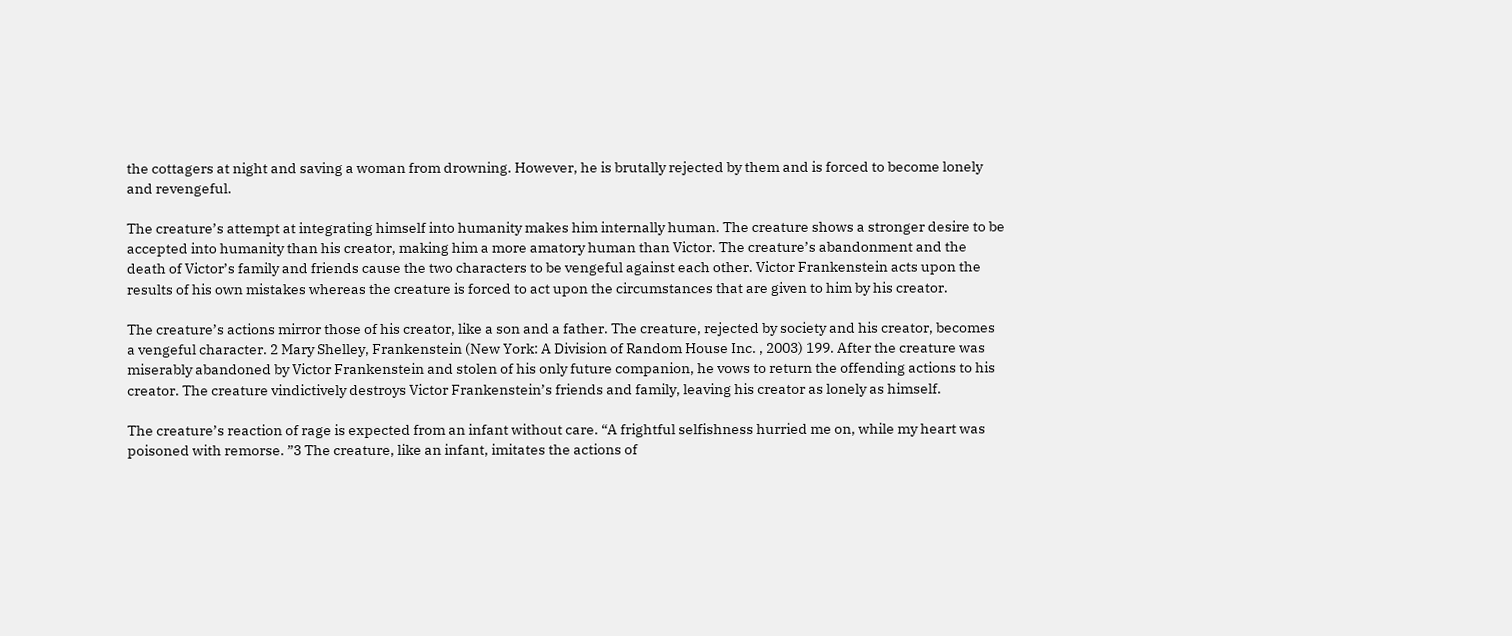the cottagers at night and saving a woman from drowning. However, he is brutally rejected by them and is forced to become lonely and revengeful.

The creature’s attempt at integrating himself into humanity makes him internally human. The creature shows a stronger desire to be accepted into humanity than his creator, making him a more amatory human than Victor. The creature’s abandonment and the death of Victor’s family and friends cause the two characters to be vengeful against each other. Victor Frankenstein acts upon the results of his own mistakes whereas the creature is forced to act upon the circumstances that are given to him by his creator.

The creature’s actions mirror those of his creator, like a son and a father. The creature, rejected by society and his creator, becomes a vengeful character. 2 Mary Shelley, Frankenstein (New York: A Division of Random House Inc. , 2003) 199. After the creature was miserably abandoned by Victor Frankenstein and stolen of his only future companion, he vows to return the offending actions to his creator. The creature vindictively destroys Victor Frankenstein’s friends and family, leaving his creator as lonely as himself.

The creature’s reaction of rage is expected from an infant without care. “A frightful selfishness hurried me on, while my heart was poisoned with remorse. ”3 The creature, like an infant, imitates the actions of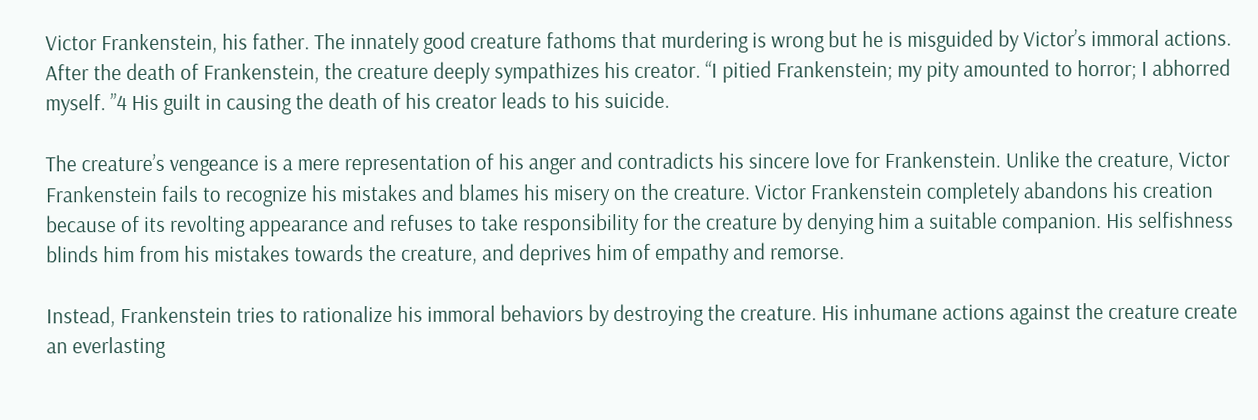Victor Frankenstein, his father. The innately good creature fathoms that murdering is wrong but he is misguided by Victor’s immoral actions. After the death of Frankenstein, the creature deeply sympathizes his creator. “I pitied Frankenstein; my pity amounted to horror; I abhorred myself. ”4 His guilt in causing the death of his creator leads to his suicide.

The creature’s vengeance is a mere representation of his anger and contradicts his sincere love for Frankenstein. Unlike the creature, Victor Frankenstein fails to recognize his mistakes and blames his misery on the creature. Victor Frankenstein completely abandons his creation because of its revolting appearance and refuses to take responsibility for the creature by denying him a suitable companion. His selfishness blinds him from his mistakes towards the creature, and deprives him of empathy and remorse.

Instead, Frankenstein tries to rationalize his immoral behaviors by destroying the creature. His inhumane actions against the creature create an everlasting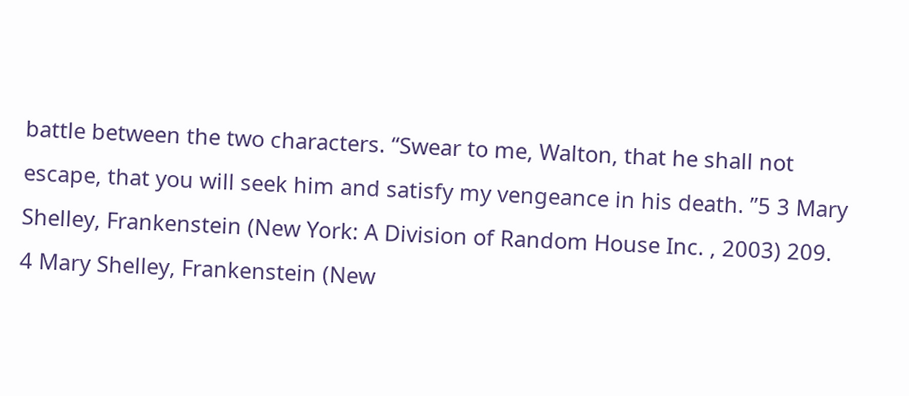battle between the two characters. “Swear to me, Walton, that he shall not escape, that you will seek him and satisfy my vengeance in his death. ”5 3 Mary Shelley, Frankenstein (New York: A Division of Random House Inc. , 2003) 209. 4 Mary Shelley, Frankenstein (New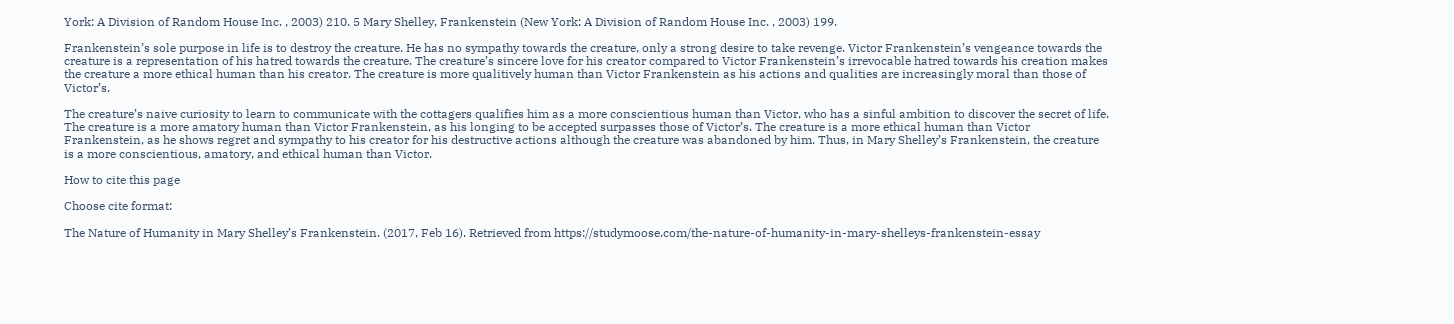York: A Division of Random House Inc. , 2003) 210. 5 Mary Shelley, Frankenstein (New York: A Division of Random House Inc. , 2003) 199.

Frankenstein’s sole purpose in life is to destroy the creature. He has no sympathy towards the creature, only a strong desire to take revenge. Victor Frankenstein’s vengeance towards the creature is a representation of his hatred towards the creature. The creature’s sincere love for his creator compared to Victor Frankenstein’s irrevocable hatred towards his creation makes the creature a more ethical human than his creator. The creature is more qualitively human than Victor Frankenstein as his actions and qualities are increasingly moral than those of Victor’s.

The creature’s naive curiosity to learn to communicate with the cottagers qualifies him as a more conscientious human than Victor, who has a sinful ambition to discover the secret of life. The creature is a more amatory human than Victor Frankenstein, as his longing to be accepted surpasses those of Victor’s. The creature is a more ethical human than Victor Frankenstein, as he shows regret and sympathy to his creator for his destructive actions although the creature was abandoned by him. Thus, in Mary Shelley’s Frankenstein, the creature is a more conscientious, amatory, and ethical human than Victor.

How to cite this page

Choose cite format:

The Nature of Humanity in Mary Shelley’s Frankenstein. (2017, Feb 16). Retrieved from https://studymoose.com/the-nature-of-humanity-in-mary-shelleys-frankenstein-essay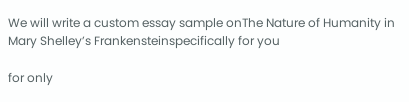We will write a custom essay sample onThe Nature of Humanity in Mary Shelley’s Frankensteinspecifically for you

for only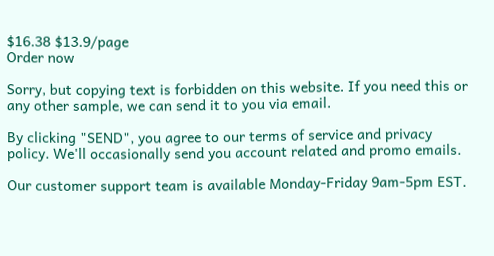$16.38 $13.9/page
Order now

Sorry, but copying text is forbidden on this website. If you need this or any other sample, we can send it to you via email.

By clicking "SEND", you agree to our terms of service and privacy policy. We'll occasionally send you account related and promo emails.

Our customer support team is available Monday-Friday 9am-5pm EST.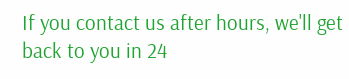If you contact us after hours, we'll get back to you in 24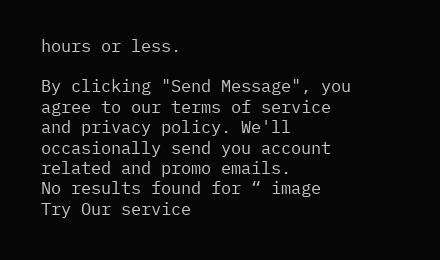hours or less.

By clicking "Send Message", you agree to our terms of service and privacy policy. We'll occasionally send you account related and promo emails.
No results found for “ image
Try Our service